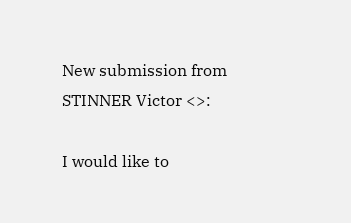New submission from STINNER Victor <>:

I would like to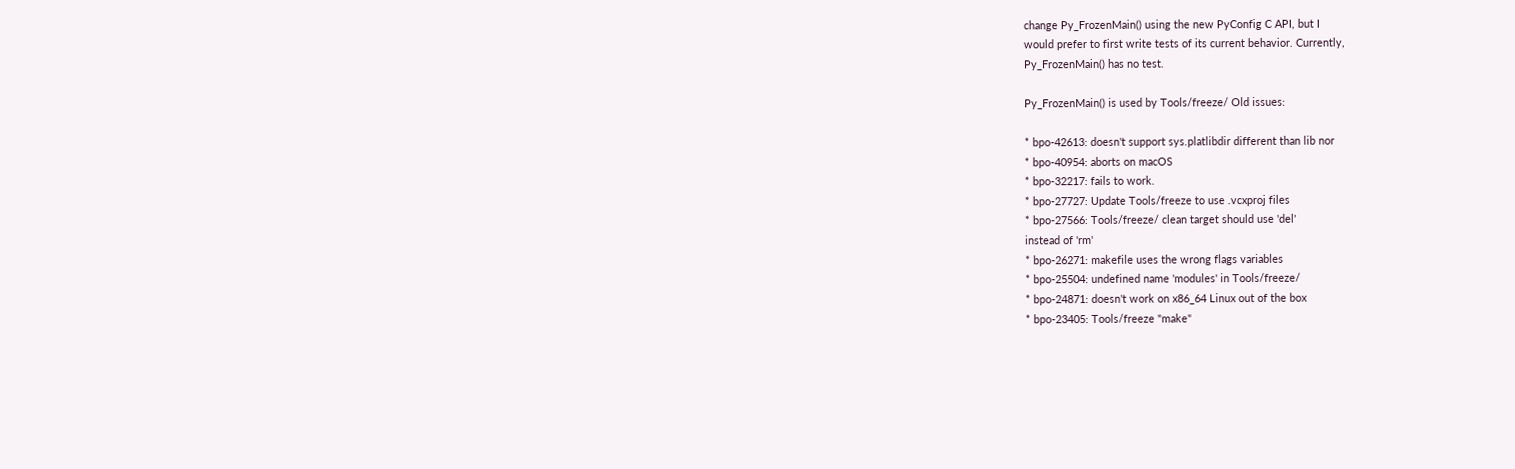change Py_FrozenMain() using the new PyConfig C API, but I
would prefer to first write tests of its current behavior. Currently,
Py_FrozenMain() has no test.

Py_FrozenMain() is used by Tools/freeze/ Old issues:

* bpo-42613: doesn't support sys.platlibdir different than lib nor
* bpo-40954: aborts on macOS
* bpo-32217: fails to work.
* bpo-27727: Update Tools/freeze to use .vcxproj files
* bpo-27566: Tools/freeze/ clean target should use 'del'
instead of 'rm'
* bpo-26271: makefile uses the wrong flags variables
* bpo-25504: undefined name 'modules' in Tools/freeze/
* bpo-24871: doesn't work on x86_64 Linux out of the box
* bpo-23405: Tools/freeze "make"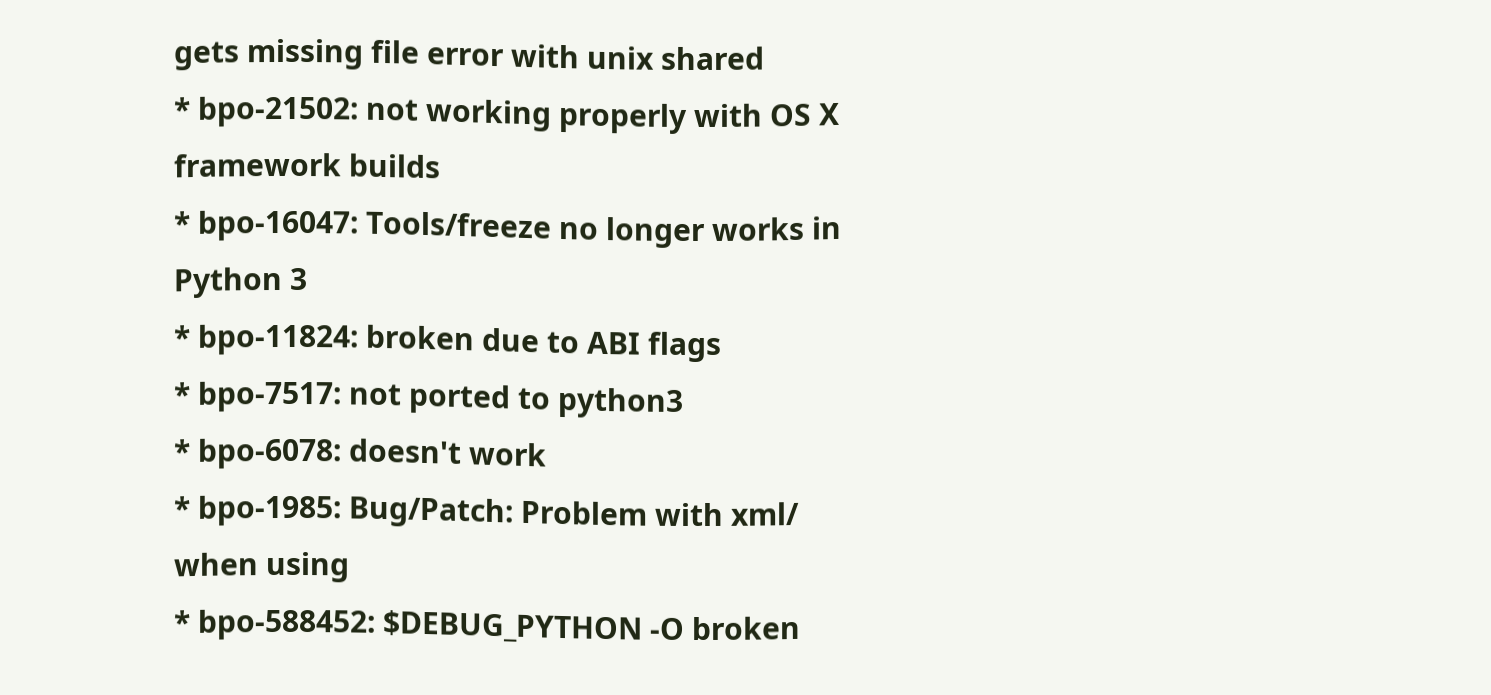gets missing file error with unix shared
* bpo-21502: not working properly with OS X framework builds
* bpo-16047: Tools/freeze no longer works in Python 3
* bpo-11824: broken due to ABI flags
* bpo-7517: not ported to python3
* bpo-6078: doesn't work
* bpo-1985: Bug/Patch: Problem with xml/ when using
* bpo-588452: $DEBUG_PYTHON -O broken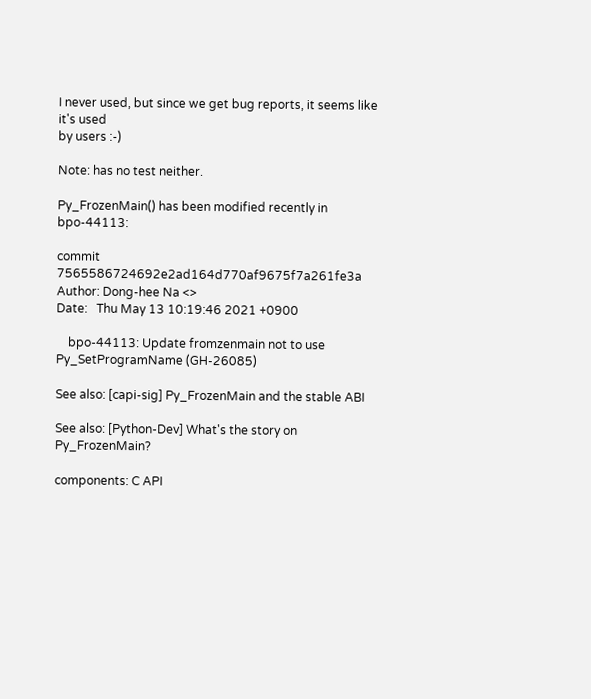I never used, but since we get bug reports, it seems like it's used
by users :-)

Note: has no test neither.

Py_FrozenMain() has been modified recently in bpo-44113:

commit 7565586724692e2ad164d770af9675f7a261fe3a
Author: Dong-hee Na <>
Date:   Thu May 13 10:19:46 2021 +0900

    bpo-44113: Update fromzenmain not to use Py_SetProgramName (GH-26085)

See also: [capi-sig] Py_FrozenMain and the stable ABI

See also: [Python-Dev] What's the story on Py_FrozenMain?

components: C API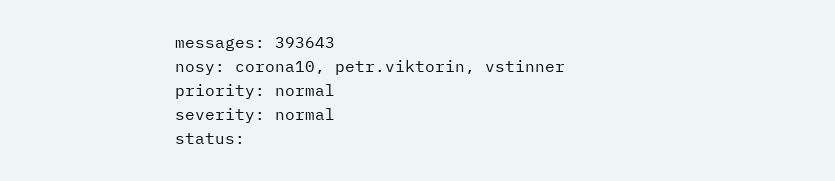messages: 393643
nosy: corona10, petr.viktorin, vstinner
priority: normal
severity: normal
status: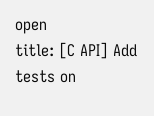open
title: [C API] Add tests on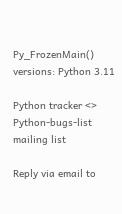Py_FrozenMain()
versions: Python 3.11

Python tracker <>
Python-bugs-list mailing list

Reply via email to